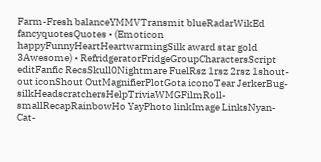Farm-Fresh balanceYMMVTransmit blueRadarWikEd fancyquotesQuotes • (Emoticon happyFunnyHeartHeartwarmingSilk award star gold 3Awesome) • RefridgeratorFridgeGroupCharactersScript editFanfic RecsSkull0Nightmare FuelRsz 1rsz 2rsz 1shout-out iconShout OutMagnifierPlotGota iconoTear JerkerBug-silkHeadscratchersHelpTriviaWMGFilmRoll-smallRecapRainbowHo YayPhoto linkImage LinksNyan-Cat-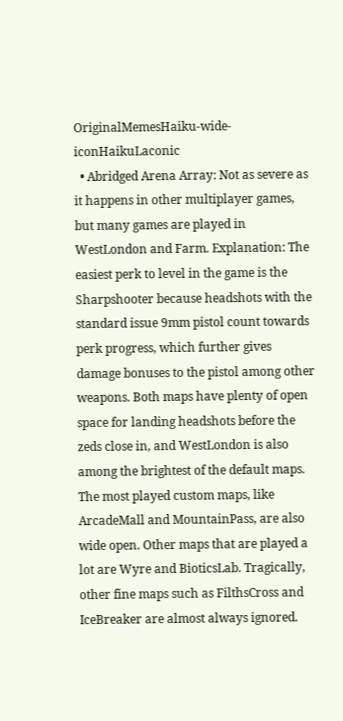OriginalMemesHaiku-wide-iconHaikuLaconic
  • Abridged Arena Array: Not as severe as it happens in other multiplayer games, but many games are played in WestLondon and Farm. Explanation: The easiest perk to level in the game is the Sharpshooter because headshots with the standard issue 9mm pistol count towards perk progress, which further gives damage bonuses to the pistol among other weapons. Both maps have plenty of open space for landing headshots before the zeds close in, and WestLondon is also among the brightest of the default maps. The most played custom maps, like ArcadeMall and MountainPass, are also wide open. Other maps that are played a lot are Wyre and BioticsLab. Tragically, other fine maps such as FilthsCross and IceBreaker are almost always ignored.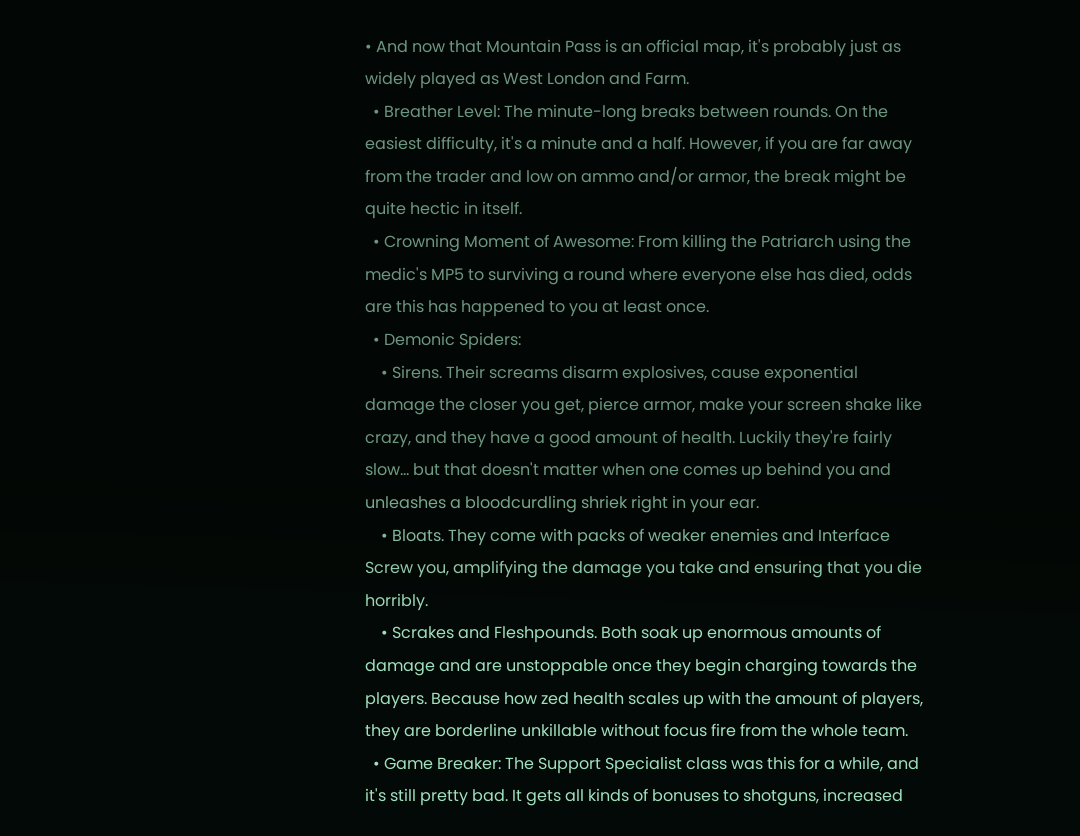• And now that Mountain Pass is an official map, it's probably just as widely played as West London and Farm.
  • Breather Level: The minute-long breaks between rounds. On the easiest difficulty, it's a minute and a half. However, if you are far away from the trader and low on ammo and/or armor, the break might be quite hectic in itself.
  • Crowning Moment of Awesome: From killing the Patriarch using the medic's MP5 to surviving a round where everyone else has died, odds are this has happened to you at least once.
  • Demonic Spiders:
    • Sirens. Their screams disarm explosives, cause exponential damage the closer you get, pierce armor, make your screen shake like crazy, and they have a good amount of health. Luckily they're fairly slow... but that doesn't matter when one comes up behind you and unleashes a bloodcurdling shriek right in your ear.
    • Bloats. They come with packs of weaker enemies and Interface Screw you, amplifying the damage you take and ensuring that you die horribly.
    • Scrakes and Fleshpounds. Both soak up enormous amounts of damage and are unstoppable once they begin charging towards the players. Because how zed health scales up with the amount of players, they are borderline unkillable without focus fire from the whole team.
  • Game Breaker: The Support Specialist class was this for a while, and it's still pretty bad. It gets all kinds of bonuses to shotguns, increased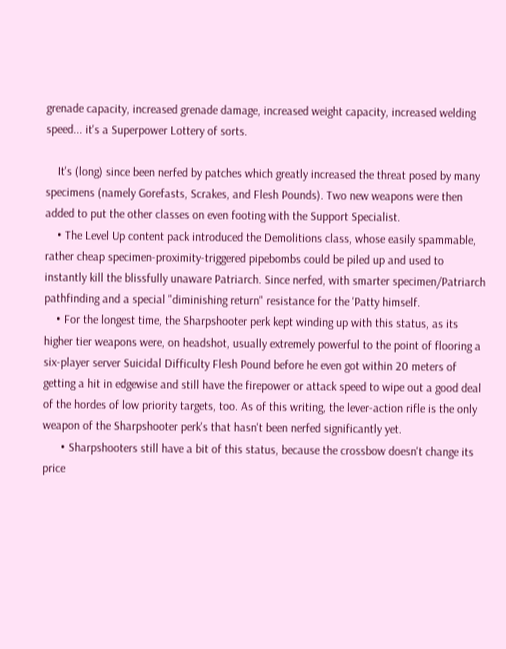grenade capacity, increased grenade damage, increased weight capacity, increased welding speed... it's a Superpower Lottery of sorts.

    It's (long) since been nerfed by patches which greatly increased the threat posed by many specimens (namely Gorefasts, Scrakes, and Flesh Pounds). Two new weapons were then added to put the other classes on even footing with the Support Specialist.
    • The Level Up content pack introduced the Demolitions class, whose easily spammable, rather cheap specimen-proximity-triggered pipebombs could be piled up and used to instantly kill the blissfully unaware Patriarch. Since nerfed, with smarter specimen/Patriarch pathfinding and a special "diminishing return" resistance for the 'Patty himself.
    • For the longest time, the Sharpshooter perk kept winding up with this status, as its higher tier weapons were, on headshot, usually extremely powerful to the point of flooring a six-player server Suicidal Difficulty Flesh Pound before he even got within 20 meters of getting a hit in edgewise and still have the firepower or attack speed to wipe out a good deal of the hordes of low priority targets, too. As of this writing, the lever-action rifle is the only weapon of the Sharpshooter perk's that hasn't been nerfed significantly yet.
      • Sharpshooters still have a bit of this status, because the crossbow doesn't change its price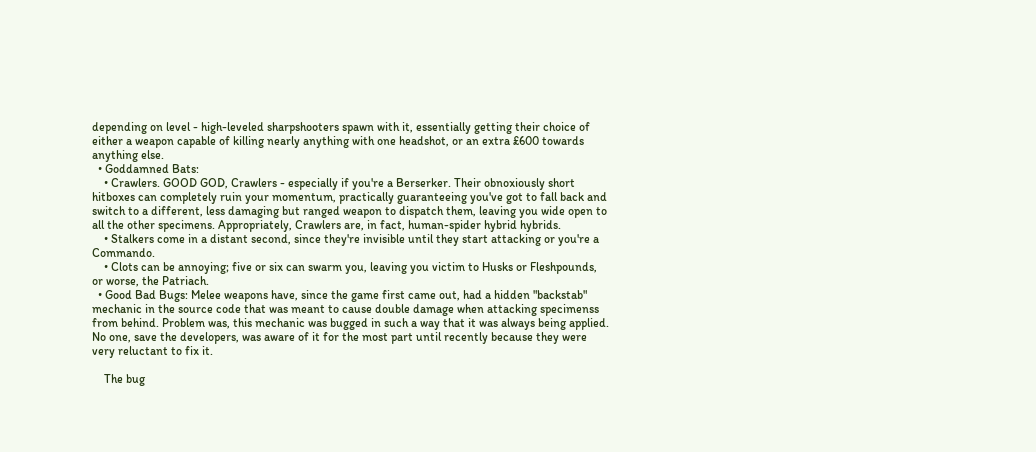depending on level - high-leveled sharpshooters spawn with it, essentially getting their choice of either a weapon capable of killing nearly anything with one headshot, or an extra £600 towards anything else.
  • Goddamned Bats:
    • Crawlers. GOOD GOD, Crawlers - especially if you're a Berserker. Their obnoxiously short hitboxes can completely ruin your momentum, practically guaranteeing you've got to fall back and switch to a different, less damaging but ranged weapon to dispatch them, leaving you wide open to all the other specimens. Appropriately, Crawlers are, in fact, human-spider hybrid hybrids.
    • Stalkers come in a distant second, since they're invisible until they start attacking or you're a Commando.
    • Clots can be annoying; five or six can swarm you, leaving you victim to Husks or Fleshpounds, or worse, the Patriach.
  • Good Bad Bugs: Melee weapons have, since the game first came out, had a hidden "backstab" mechanic in the source code that was meant to cause double damage when attacking specimenss from behind. Problem was, this mechanic was bugged in such a way that it was always being applied. No one, save the developers, was aware of it for the most part until recently because they were very reluctant to fix it.

    The bug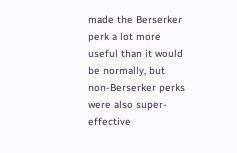made the Berserker perk a lot more useful than it would be normally, but non-Berserker perks were also super-effective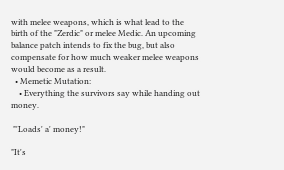with melee weapons, which is what lead to the birth of the "Zerdic" or melee Medic. An upcoming balance patch intends to fix the bug, but also compensate for how much weaker melee weapons would become as a result.
  • Memetic Mutation:
    • Everything the survivors say while handing out money.

 "'Loads' a' money!"

"It's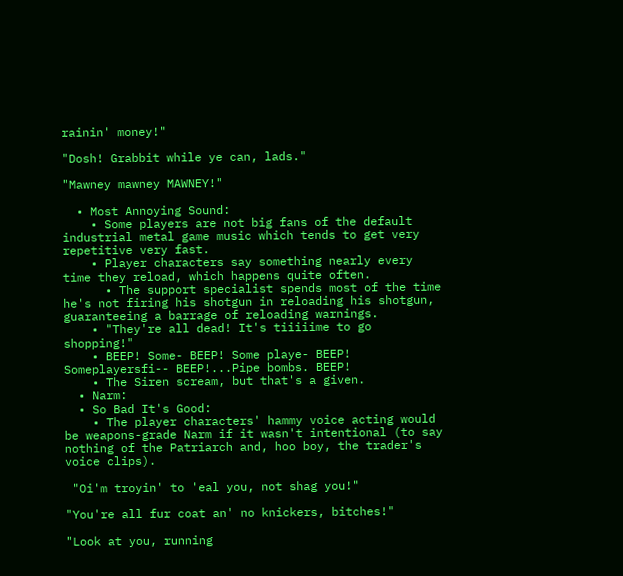rainin' money!"

"Dosh! Grabbit while ye can, lads."

"Mawney mawney MAWNEY!"

  • Most Annoying Sound:
    • Some players are not big fans of the default industrial metal game music which tends to get very repetitive very fast.
    • Player characters say something nearly every time they reload, which happens quite often.
      • The support specialist spends most of the time he's not firing his shotgun in reloading his shotgun, guaranteeing a barrage of reloading warnings.
    • "They're all dead! It's tiiiiime to go shopping!"
    • BEEP! Some- BEEP! Some playe- BEEP! Someplayersfi-- BEEP!...Pipe bombs. BEEP!
    • The Siren scream, but that's a given.
  • Narm:
  • So Bad It's Good:
    • The player characters' hammy voice acting would be weapons-grade Narm if it wasn't intentional (to say nothing of the Patriarch and, hoo boy, the trader's voice clips).

 "Oi'm troyin' to 'eal you, not shag you!"

"You're all fur coat an' no knickers, bitches!"

"Look at you, running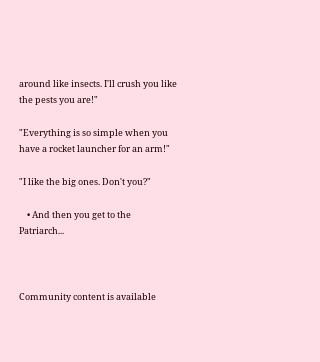around like insects. I'll crush you like the pests you are!"

"Everything is so simple when you have a rocket launcher for an arm!"

"I like the big ones. Don't you?"

    • And then you get to the Patriarch...



Community content is available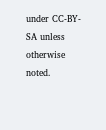under CC-BY-SA unless otherwise noted.